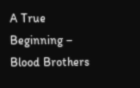A True Beginning – Blood Brothers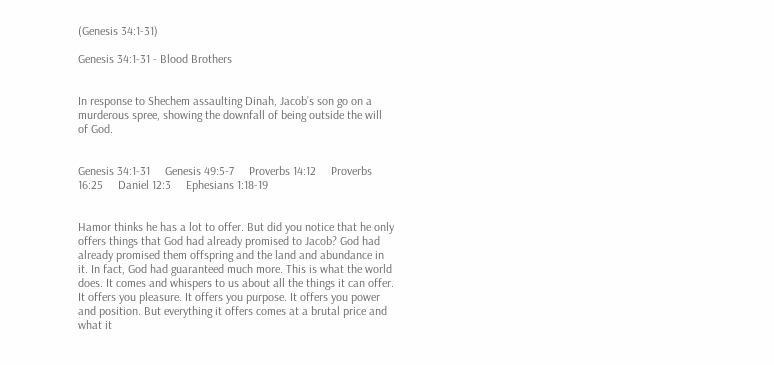(Genesis 34:1-31)

Genesis 34:1-31 - Blood Brothers


In response to Shechem assaulting Dinah, Jacob’s son go on a murderous spree, showing the downfall of being outside the will of God.


Genesis 34:1-31     Genesis 49:5-7     Proverbs 14:12     Proverbs 16:25     Daniel 12:3     Ephesians 1:18-19


Hamor thinks he has a lot to offer. But did you notice that he only offers things that God had already promised to Jacob? God had already promised them offspring and the land and abundance in it. In fact, God had guaranteed much more. This is what the world does. It comes and whispers to us about all the things it can offer. It offers you pleasure. It offers you purpose. It offers you power and position. But everything it offers comes at a brutal price and what it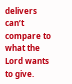delivers can’t compare to what the Lord wants to give.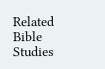Related Bible Studies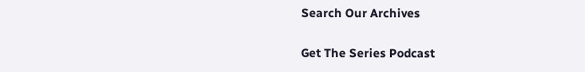Search Our Archives

Get The Series Podcast